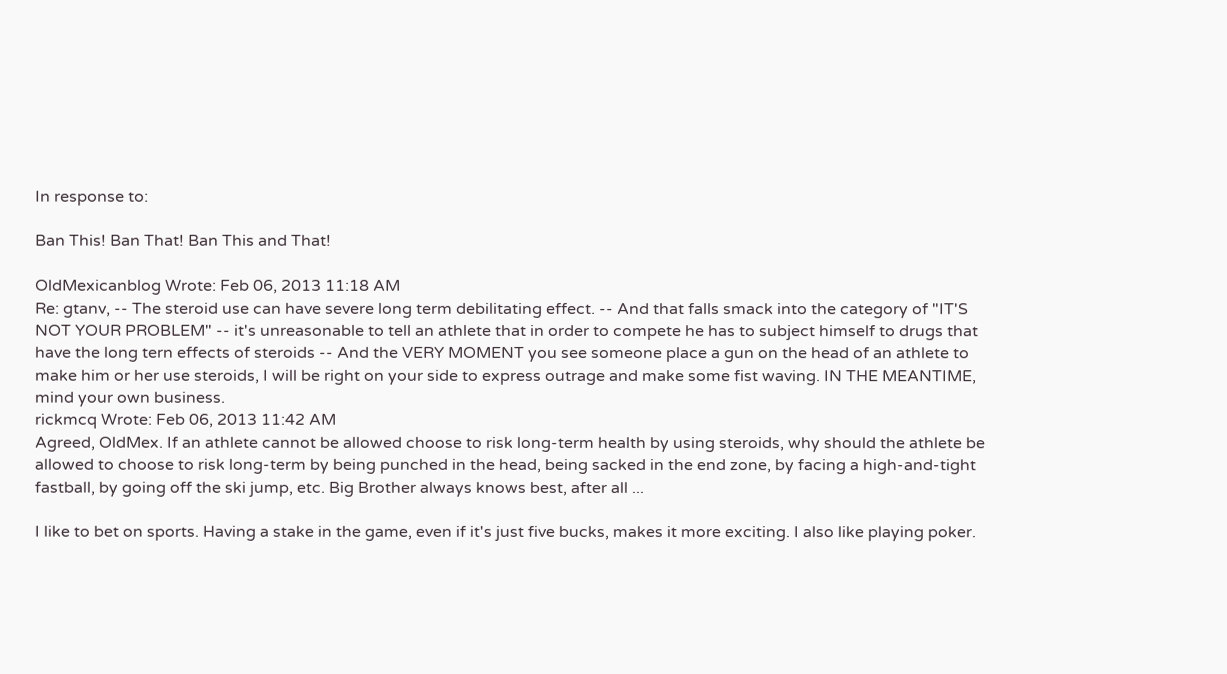In response to:

Ban This! Ban That! Ban This and That!

OldMexicanblog Wrote: Feb 06, 2013 11:18 AM
Re: gtanv, -- The steroid use can have severe long term debilitating effect. -- And that falls smack into the category of "IT'S NOT YOUR PROBLEM" -- it's unreasonable to tell an athlete that in order to compete he has to subject himself to drugs that have the long tern effects of steroids -- And the VERY MOMENT you see someone place a gun on the head of an athlete to make him or her use steroids, I will be right on your side to express outrage and make some fist waving. IN THE MEANTIME, mind your own business.
rickmcq Wrote: Feb 06, 2013 11:42 AM
Agreed, OldMex. If an athlete cannot be allowed choose to risk long-term health by using steroids, why should the athlete be allowed to choose to risk long-term by being punched in the head, being sacked in the end zone, by facing a high-and-tight fastball, by going off the ski jump, etc. Big Brother always knows best, after all ...

I like to bet on sports. Having a stake in the game, even if it's just five bucks, makes it more exciting. I also like playing poker.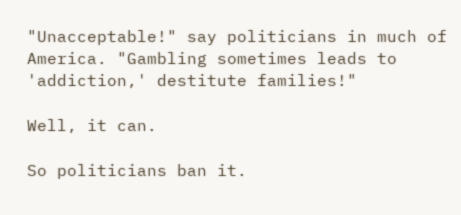"Unacceptable!" say politicians in much of America. "Gambling sometimes leads to 'addiction,' destitute families!"

Well, it can.

So politicians ban it.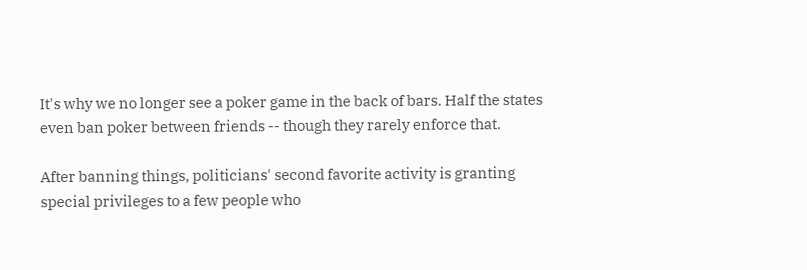It's why we no longer see a poker game in the back of bars. Half the states even ban poker between friends -- though they rarely enforce that.

After banning things, politicians' second favorite activity is granting special privileges to a few people who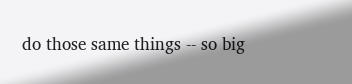do those same things -- so big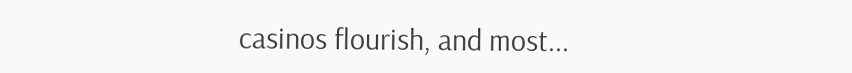casinos flourish, and most...